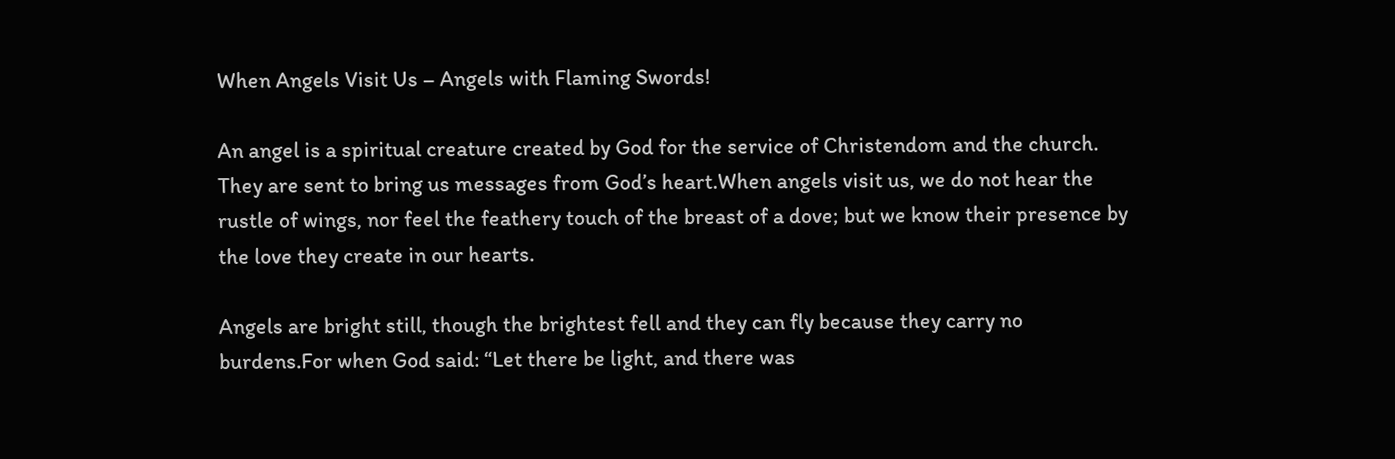When Angels Visit Us – Angels with Flaming Swords!

An angel is a spiritual creature created by God for the service of Christendom and the church. They are sent to bring us messages from God’s heart.When angels visit us, we do not hear the rustle of wings, nor feel the feathery touch of the breast of a dove; but we know their presence by the love they create in our hearts.

Angels are bright still, though the brightest fell and they can fly because they carry no burdens.For when God said: “Let there be light, and there was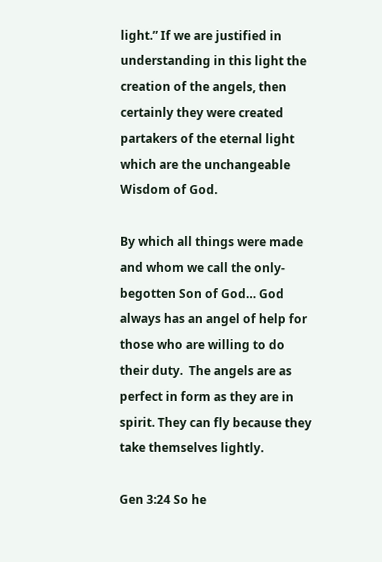light.” If we are justified in understanding in this light the creation of the angels, then certainly they were created partakers of the eternal light which are the unchangeable Wisdom of God.

By which all things were made and whom we call the only-begotten Son of God… God always has an angel of help for those who are willing to do their duty.  The angels are as perfect in form as they are in spirit. They can fly because they take themselves lightly.

Gen 3:24 So he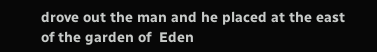drove out the man and he placed at the east of the garden of  Eden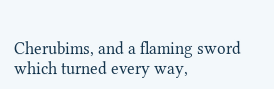Cherubims, and a flaming sword which turned every way,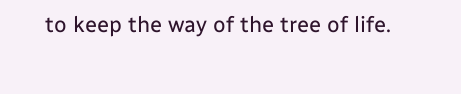to keep the way of the tree of life.